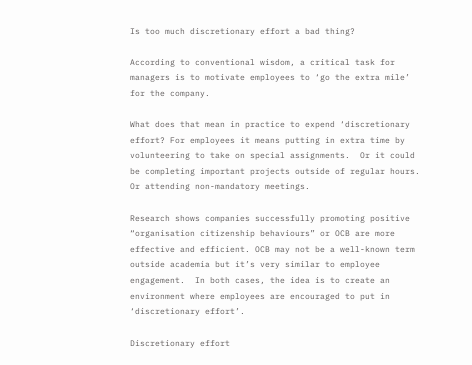Is too much discretionary effort a bad thing?

According to conventional wisdom, a critical task for managers is to motivate employees to ‘go the extra mile’ for the company.

What does that mean in practice to expend ‘discretionary effort? For employees it means putting in extra time by volunteering to take on special assignments.  Or it could be completing important projects outside of regular hours. Or attending non-mandatory meetings.

Research shows companies successfully promoting positive “organisation citizenship behaviours” or OCB are more effective and efficient. OCB may not be a well-known term outside academia but it’s very similar to employee engagement.  In both cases, the idea is to create an environment where employees are encouraged to put in ‘discretionary effort’.

Discretionary effort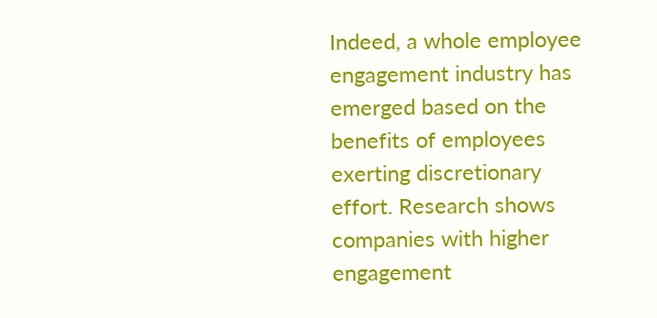Indeed, a whole employee engagement industry has emerged based on the benefits of employees exerting discretionary effort. Research shows companies with higher engagement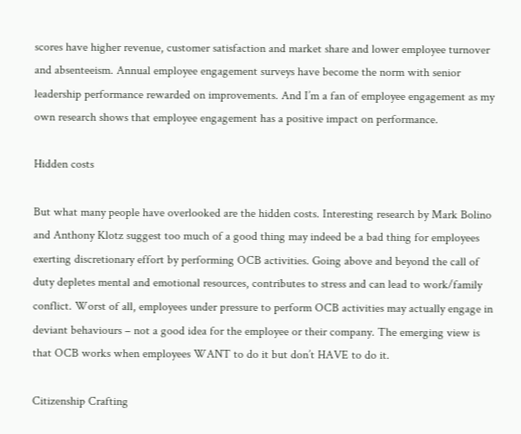scores have higher revenue, customer satisfaction and market share and lower employee turnover and absenteeism. Annual employee engagement surveys have become the norm with senior leadership performance rewarded on improvements. And I’m a fan of employee engagement as my own research shows that employee engagement has a positive impact on performance.

Hidden costs

But what many people have overlooked are the hidden costs. Interesting research by Mark Bolino and Anthony Klotz suggest too much of a good thing may indeed be a bad thing for employees exerting discretionary effort by performing OCB activities. Going above and beyond the call of duty depletes mental and emotional resources, contributes to stress and can lead to work/family conflict. Worst of all, employees under pressure to perform OCB activities may actually engage in deviant behaviours – not a good idea for the employee or their company. The emerging view is that OCB works when employees WANT to do it but don’t HAVE to do it.

Citizenship Crafting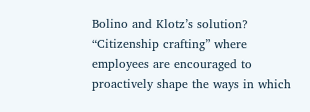Bolino and Klotz’s solution? “Citizenship crafting” where employees are encouraged to proactively shape the ways in which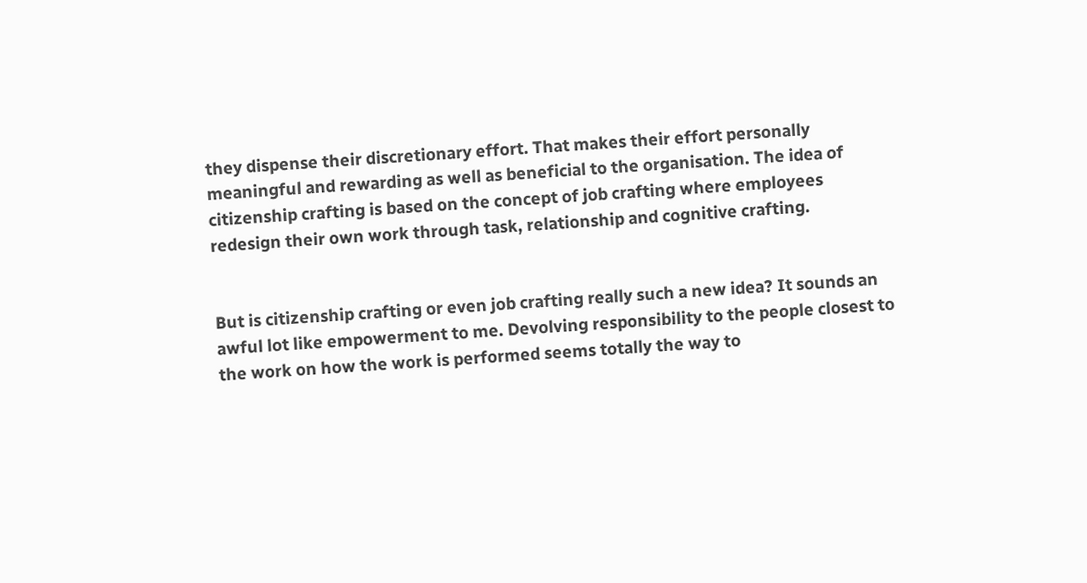they dispense their discretionary effort. That makes their effort personally meaningful and rewarding as well as beneficial to the organisation. The idea of citizenship crafting is based on the concept of job crafting where employees redesign their own work through task, relationship and cognitive crafting.


But is citizenship crafting or even job crafting really such a new idea? It sounds an awful lot like empowerment to me. Devolving responsibility to the people closest to the work on how the work is performed seems totally the way to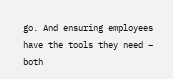go. And ensuring employees have the tools they need – both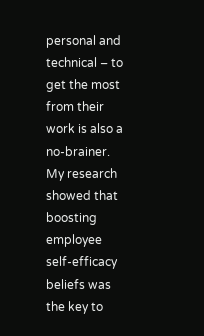personal and technical – to get the most from their work is also a no-brainer. My research showed that boosting employee self-efficacy beliefs was the key to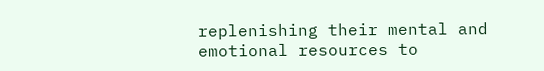replenishing their mental and emotional resources to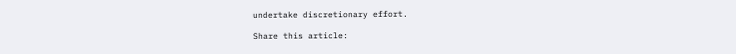undertake discretionary effort.

Share this article: